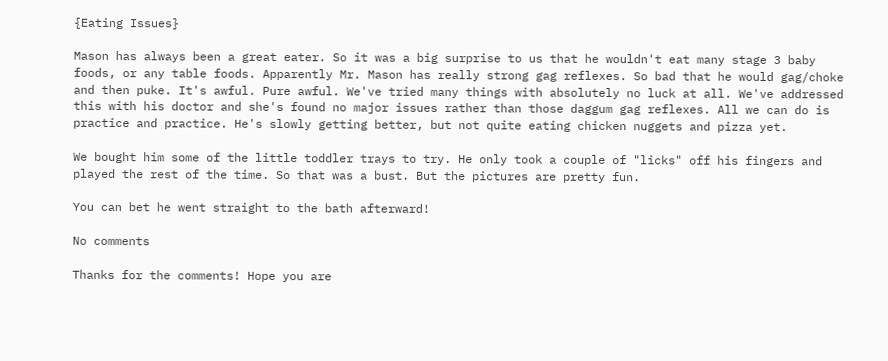{Eating Issues}

Mason has always been a great eater. So it was a big surprise to us that he wouldn't eat many stage 3 baby foods, or any table foods. Apparently Mr. Mason has really strong gag reflexes. So bad that he would gag/choke and then puke. It's awful. Pure awful. We've tried many things with absolutely no luck at all. We've addressed this with his doctor and she's found no major issues rather than those daggum gag reflexes. All we can do is practice and practice. He's slowly getting better, but not quite eating chicken nuggets and pizza yet.

We bought him some of the little toddler trays to try. He only took a couple of "licks" off his fingers and played the rest of the time. So that was a bust. But the pictures are pretty fun.

You can bet he went straight to the bath afterward!

No comments

Thanks for the comments! Hope you are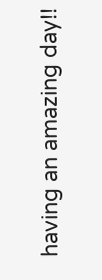having an amazing day!!